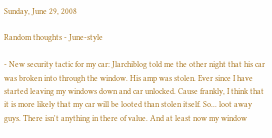Sunday, June 29, 2008

Random thoughts - June-style

- New security tactic for my car: Jlarchiblog told me the other night that his car was broken into through the window. His amp was stolen. Ever since I have started leaving my windows down and car unlocked. Cause frankly, I think that it is more likely that my car will be looted than stolen itself. So... loot away guys. There isn't anything in there of value. And at least now my window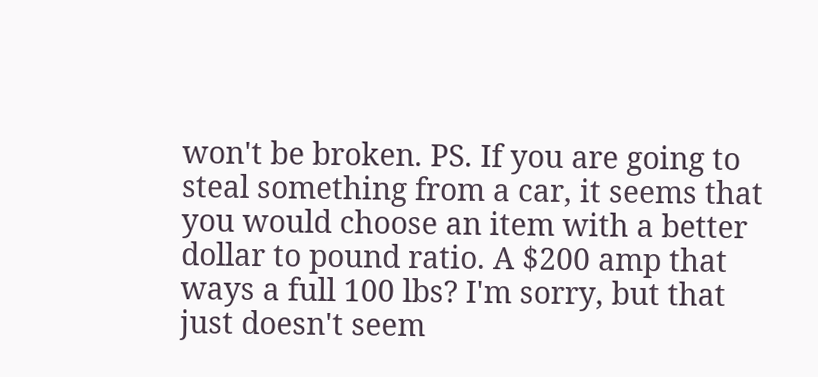won't be broken. PS. If you are going to steal something from a car, it seems that you would choose an item with a better dollar to pound ratio. A $200 amp that ways a full 100 lbs? I'm sorry, but that just doesn't seem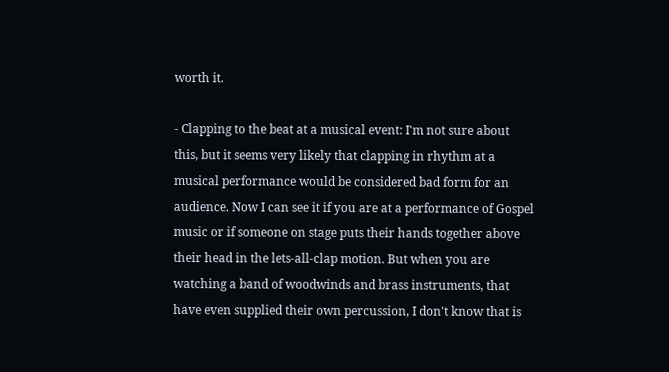worth it.

- Clapping to the beat at a musical event: I'm not sure about this, but it seems very likely that clapping in rhythm at a musical performance would be considered bad form for an audience. Now I can see it if you are at a performance of Gospel music or if someone on stage puts their hands together above their head in the lets-all-clap motion. But when you are watching a band of woodwinds and brass instruments, that have even supplied their own percussion, I don't know that is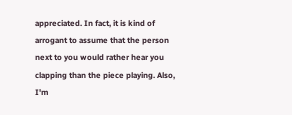appreciated. In fact, it is kind of arrogant to assume that the person next to you would rather hear you clapping than the piece playing. Also, I'm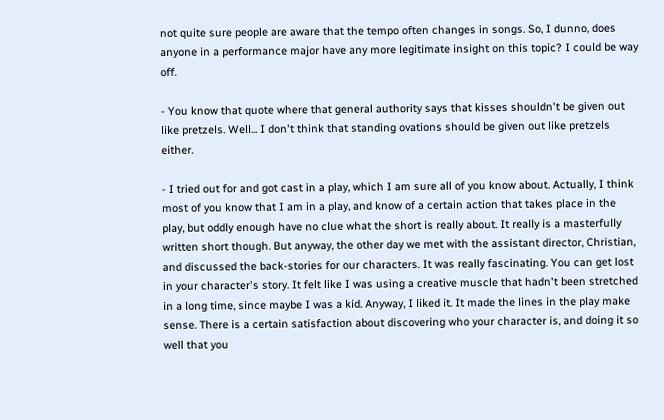not quite sure people are aware that the tempo often changes in songs. So, I dunno, does anyone in a performance major have any more legitimate insight on this topic? I could be way off.

- You know that quote where that general authority says that kisses shouldn't be given out like pretzels. Well... I don't think that standing ovations should be given out like pretzels either.

- I tried out for and got cast in a play, which I am sure all of you know about. Actually, I think most of you know that I am in a play, and know of a certain action that takes place in the play, but oddly enough have no clue what the short is really about. It really is a masterfully written short though. But anyway, the other day we met with the assistant director, Christian, and discussed the back-stories for our characters. It was really fascinating. You can get lost in your character's story. It felt like I was using a creative muscle that hadn't been stretched in a long time, since maybe I was a kid. Anyway, I liked it. It made the lines in the play make sense. There is a certain satisfaction about discovering who your character is, and doing it so well that you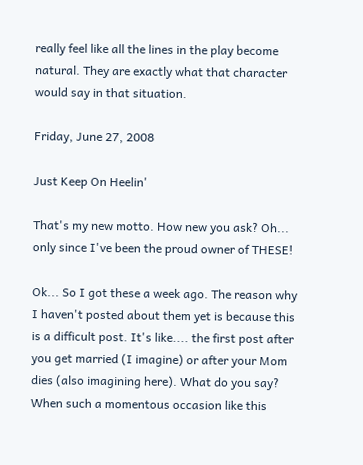really feel like all the lines in the play become natural. They are exactly what that character would say in that situation.

Friday, June 27, 2008

Just Keep On Heelin'

That's my new motto. How new you ask? Oh... only since I've been the proud owner of THESE!

Ok... So I got these a week ago. The reason why I haven't posted about them yet is because this is a difficult post. It's like.... the first post after you get married (I imagine) or after your Mom dies (also imagining here). What do you say? When such a momentous occasion like this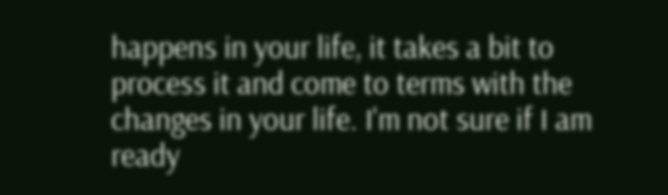happens in your life, it takes a bit to process it and come to terms with the changes in your life. I'm not sure if I am ready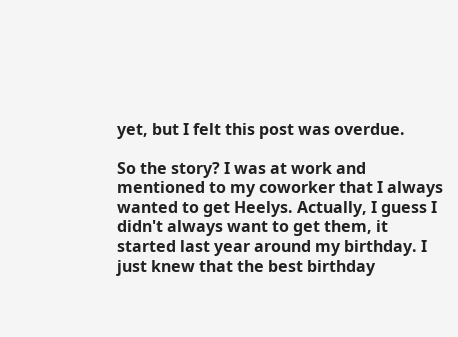yet, but I felt this post was overdue.

So the story? I was at work and mentioned to my coworker that I always wanted to get Heelys. Actually, I guess I didn't always want to get them, it started last year around my birthday. I just knew that the best birthday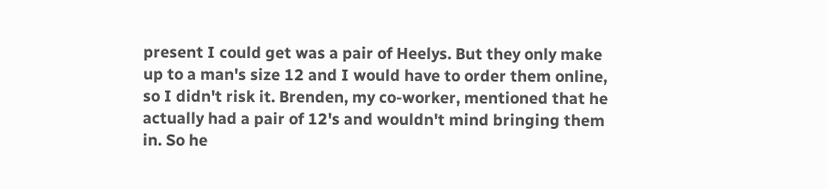present I could get was a pair of Heelys. But they only make up to a man's size 12 and I would have to order them online, so I didn't risk it. Brenden, my co-worker, mentioned that he actually had a pair of 12's and wouldn't mind bringing them in. So he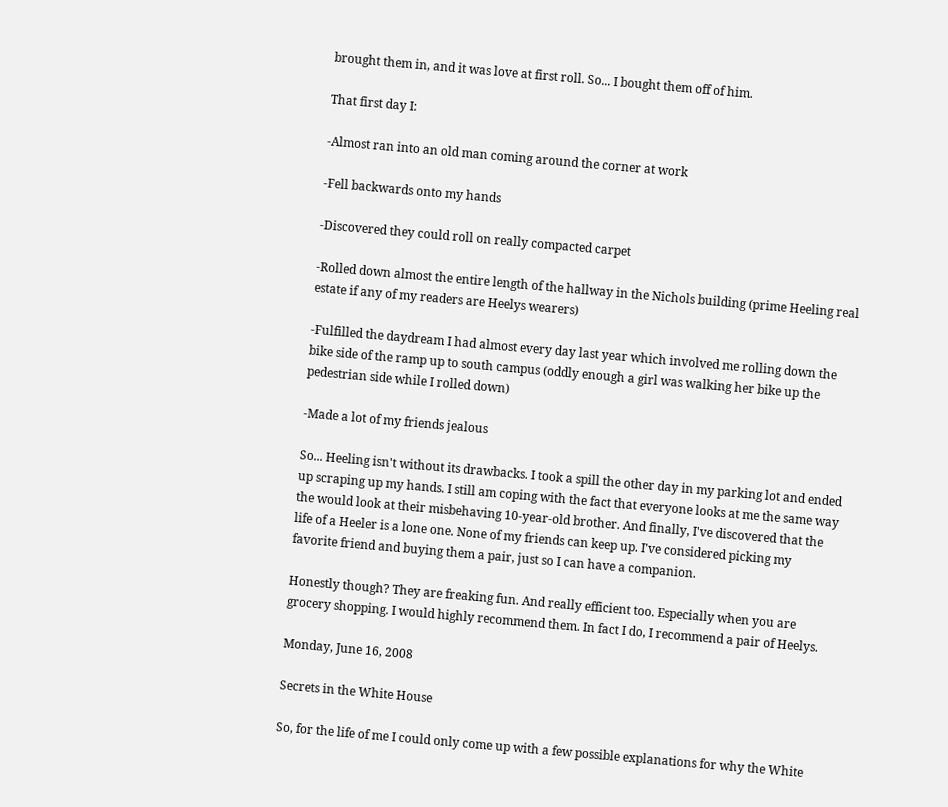brought them in, and it was love at first roll. So... I bought them off of him.

That first day I:

-Almost ran into an old man coming around the corner at work

-Fell backwards onto my hands

-Discovered they could roll on really compacted carpet

-Rolled down almost the entire length of the hallway in the Nichols building (prime Heeling real estate if any of my readers are Heelys wearers)

-Fulfilled the daydream I had almost every day last year which involved me rolling down the bike side of the ramp up to south campus (oddly enough a girl was walking her bike up the pedestrian side while I rolled down)

-Made a lot of my friends jealous

So... Heeling isn't without its drawbacks. I took a spill the other day in my parking lot and ended up scraping up my hands. I still am coping with the fact that everyone looks at me the same way the would look at their misbehaving 10-year-old brother. And finally, I've discovered that the life of a Heeler is a lone one. None of my friends can keep up. I've considered picking my favorite friend and buying them a pair, just so I can have a companion.

Honestly though? They are freaking fun. And really efficient too. Especially when you are grocery shopping. I would highly recommend them. In fact I do, I recommend a pair of Heelys.

Monday, June 16, 2008

Secrets in the White House

So, for the life of me I could only come up with a few possible explanations for why the White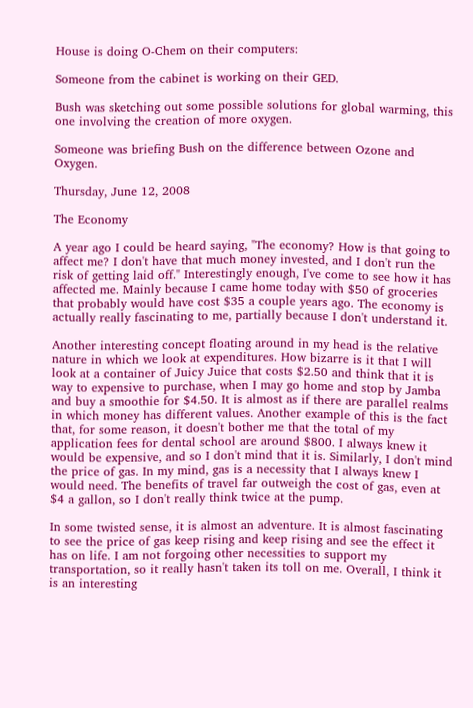House is doing O-Chem on their computers:

Someone from the cabinet is working on their GED.

Bush was sketching out some possible solutions for global warming, this one involving the creation of more oxygen.

Someone was briefing Bush on the difference between Ozone and Oxygen.

Thursday, June 12, 2008

The Economy

A year ago I could be heard saying, "The economy? How is that going to affect me? I don't have that much money invested, and I don't run the risk of getting laid off." Interestingly enough, I've come to see how it has affected me. Mainly because I came home today with $50 of groceries that probably would have cost $35 a couple years ago. The economy is actually really fascinating to me, partially because I don't understand it.

Another interesting concept floating around in my head is the relative nature in which we look at expenditures. How bizarre is it that I will look at a container of Juicy Juice that costs $2.50 and think that it is way to expensive to purchase, when I may go home and stop by Jamba and buy a smoothie for $4.50. It is almost as if there are parallel realms in which money has different values. Another example of this is the fact that, for some reason, it doesn't bother me that the total of my application fees for dental school are around $800. I always knew it would be expensive, and so I don't mind that it is. Similarly, I don't mind the price of gas. In my mind, gas is a necessity that I always knew I would need. The benefits of travel far outweigh the cost of gas, even at $4 a gallon, so I don't really think twice at the pump.

In some twisted sense, it is almost an adventure. It is almost fascinating to see the price of gas keep rising and keep rising and see the effect it has on life. I am not forgoing other necessities to support my transportation, so it really hasn't taken its toll on me. Overall, I think it is an interesting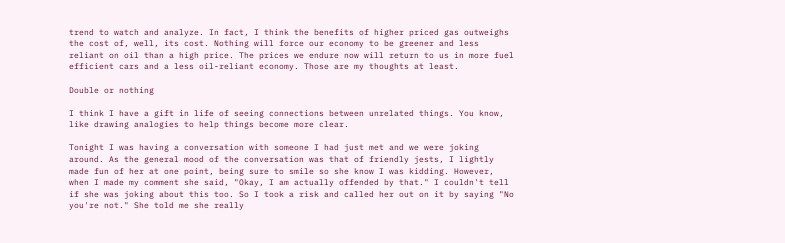trend to watch and analyze. In fact, I think the benefits of higher priced gas outweighs the cost of, well, its cost. Nothing will force our economy to be greener and less reliant on oil than a high price. The prices we endure now will return to us in more fuel efficient cars and a less oil-reliant economy. Those are my thoughts at least.

Double or nothing

I think I have a gift in life of seeing connections between unrelated things. You know, like drawing analogies to help things become more clear.

Tonight I was having a conversation with someone I had just met and we were joking around. As the general mood of the conversation was that of friendly jests, I lightly made fun of her at one point, being sure to smile so she know I was kidding. However, when I made my comment she said, "Okay, I am actually offended by that." I couldn't tell if she was joking about this too. So I took a risk and called her out on it by saying "No you're not." She told me she really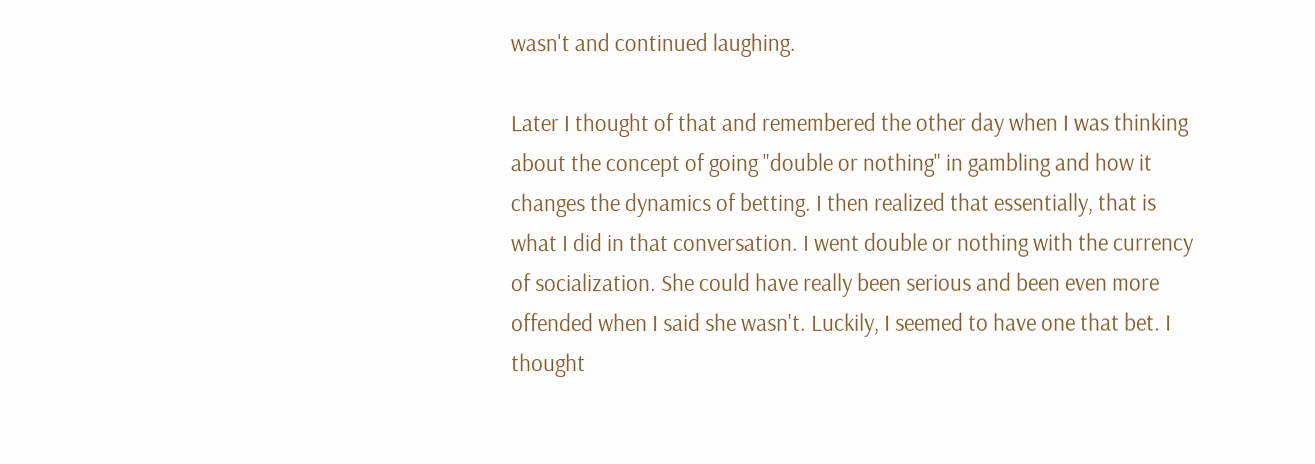wasn't and continued laughing.

Later I thought of that and remembered the other day when I was thinking about the concept of going "double or nothing" in gambling and how it changes the dynamics of betting. I then realized that essentially, that is what I did in that conversation. I went double or nothing with the currency of socialization. She could have really been serious and been even more offended when I said she wasn't. Luckily, I seemed to have one that bet. I thought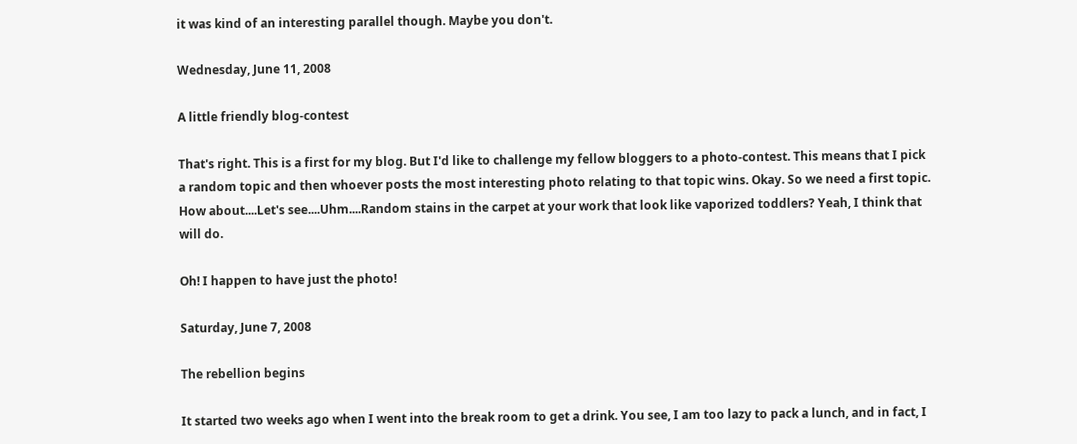it was kind of an interesting parallel though. Maybe you don't.

Wednesday, June 11, 2008

A little friendly blog-contest

That's right. This is a first for my blog. But I'd like to challenge my fellow bloggers to a photo-contest. This means that I pick a random topic and then whoever posts the most interesting photo relating to that topic wins. Okay. So we need a first topic. How about....Let's see....Uhm....Random stains in the carpet at your work that look like vaporized toddlers? Yeah, I think that will do.

Oh! I happen to have just the photo!

Saturday, June 7, 2008

The rebellion begins

It started two weeks ago when I went into the break room to get a drink. You see, I am too lazy to pack a lunch, and in fact, I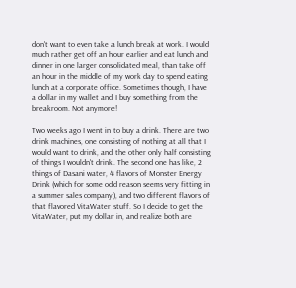don't want to even take a lunch break at work. I would much rather get off an hour earlier and eat lunch and dinner in one larger consolidated meal, than take off an hour in the middle of my work day to spend eating lunch at a corporate office. Sometimes though, I have a dollar in my wallet and I buy something from the breakroom. Not anymore!

Two weeks ago I went in to buy a drink. There are two drink machines, one consisting of nothing at all that I would want to drink, and the other only half consisting of things I wouldn't drink. The second one has like, 2 things of Dasani water, 4 flavors of Monster Energy Drink (which for some odd reason seems very fitting in a summer sales company), and two different flavors of that flavored VitaWater stuff. So I decide to get the VitaWater, put my dollar in, and realize both are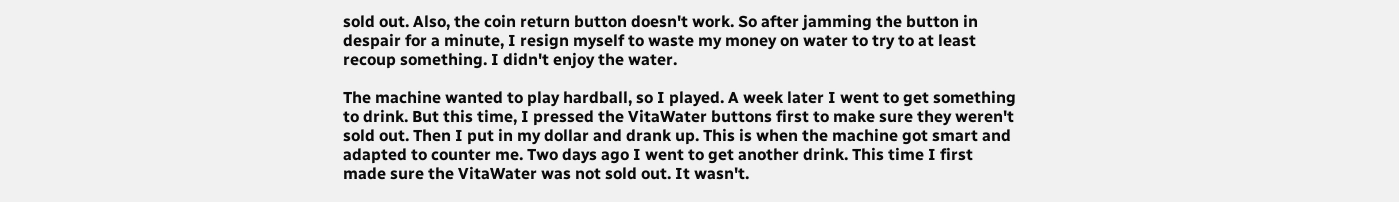sold out. Also, the coin return button doesn't work. So after jamming the button in despair for a minute, I resign myself to waste my money on water to try to at least recoup something. I didn't enjoy the water.

The machine wanted to play hardball, so I played. A week later I went to get something to drink. But this time, I pressed the VitaWater buttons first to make sure they weren't sold out. Then I put in my dollar and drank up. This is when the machine got smart and adapted to counter me. Two days ago I went to get another drink. This time I first made sure the VitaWater was not sold out. It wasn't.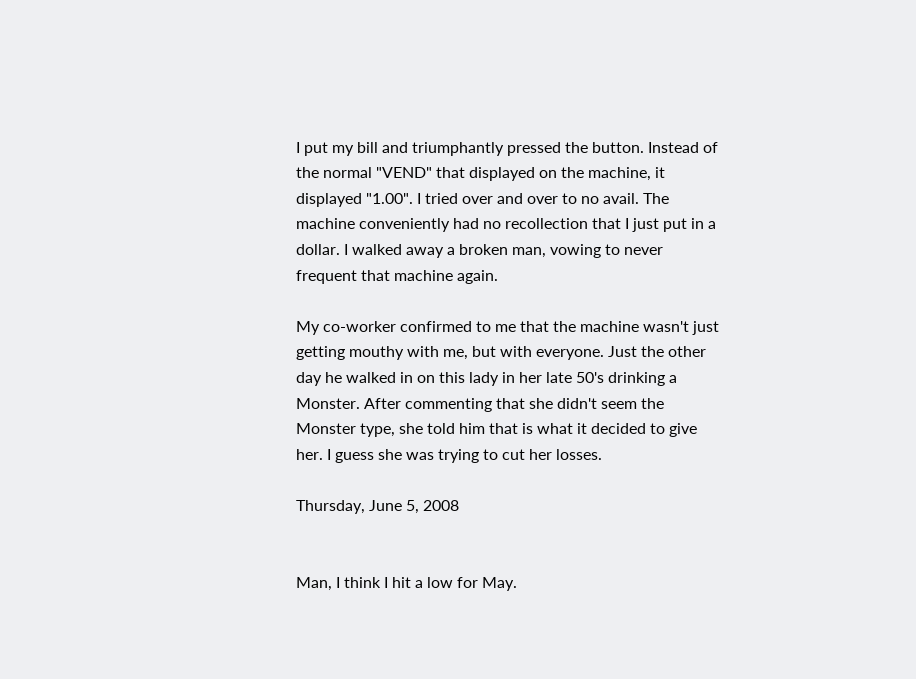I put my bill and triumphantly pressed the button. Instead of the normal "VEND" that displayed on the machine, it displayed "1.00". I tried over and over to no avail. The machine conveniently had no recollection that I just put in a dollar. I walked away a broken man, vowing to never frequent that machine again.

My co-worker confirmed to me that the machine wasn't just getting mouthy with me, but with everyone. Just the other day he walked in on this lady in her late 50's drinking a Monster. After commenting that she didn't seem the Monster type, she told him that is what it decided to give her. I guess she was trying to cut her losses.

Thursday, June 5, 2008


Man, I think I hit a low for May.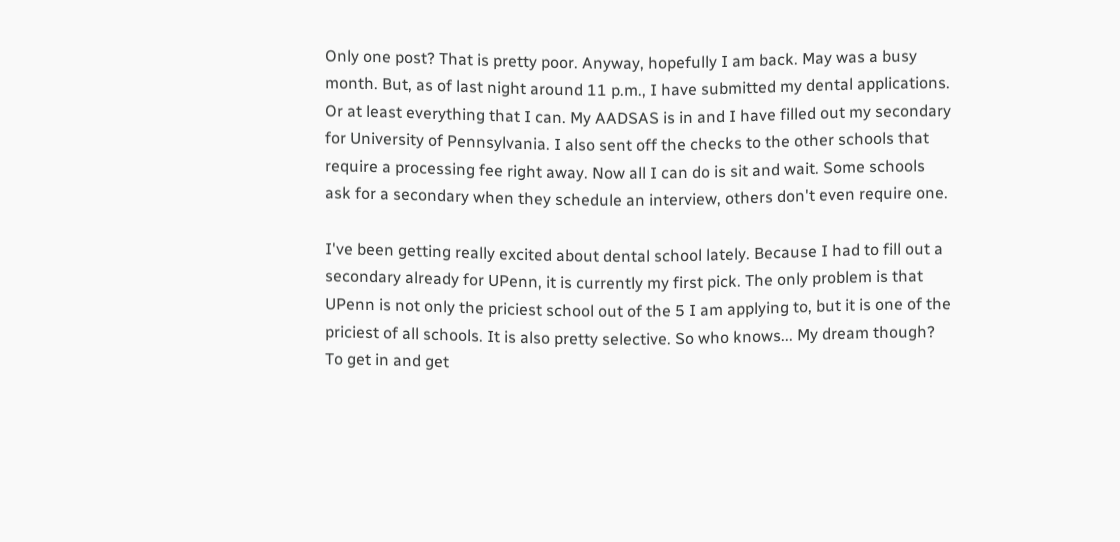Only one post? That is pretty poor. Anyway, hopefully I am back. May was a busy month. But, as of last night around 11 p.m., I have submitted my dental applications. Or at least everything that I can. My AADSAS is in and I have filled out my secondary for University of Pennsylvania. I also sent off the checks to the other schools that require a processing fee right away. Now all I can do is sit and wait. Some schools ask for a secondary when they schedule an interview, others don't even require one.

I've been getting really excited about dental school lately. Because I had to fill out a secondary already for UPenn, it is currently my first pick. The only problem is that UPenn is not only the priciest school out of the 5 I am applying to, but it is one of the priciest of all schools. It is also pretty selective. So who knows... My dream though? To get in and get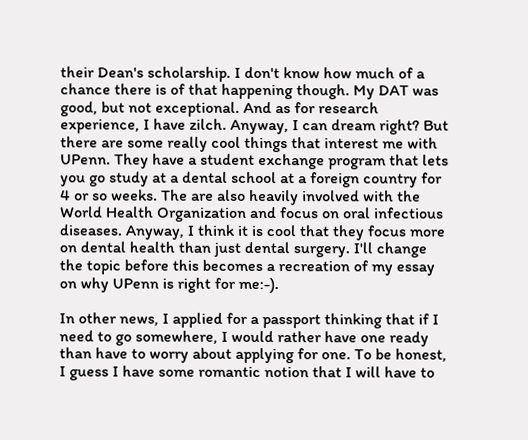their Dean's scholarship. I don't know how much of a chance there is of that happening though. My DAT was good, but not exceptional. And as for research experience, I have zilch. Anyway, I can dream right? But there are some really cool things that interest me with UPenn. They have a student exchange program that lets you go study at a dental school at a foreign country for 4 or so weeks. The are also heavily involved with the World Health Organization and focus on oral infectious diseases. Anyway, I think it is cool that they focus more on dental health than just dental surgery. I'll change the topic before this becomes a recreation of my essay on why UPenn is right for me:-).

In other news, I applied for a passport thinking that if I need to go somewhere, I would rather have one ready than have to worry about applying for one. To be honest, I guess I have some romantic notion that I will have to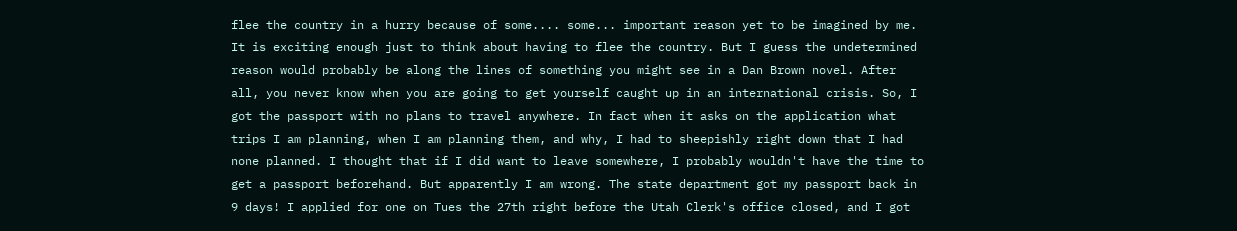flee the country in a hurry because of some.... some... important reason yet to be imagined by me. It is exciting enough just to think about having to flee the country. But I guess the undetermined reason would probably be along the lines of something you might see in a Dan Brown novel. After all, you never know when you are going to get yourself caught up in an international crisis. So, I got the passport with no plans to travel anywhere. In fact when it asks on the application what trips I am planning, when I am planning them, and why, I had to sheepishly right down that I had none planned. I thought that if I did want to leave somewhere, I probably wouldn't have the time to get a passport beforehand. But apparently I am wrong. The state department got my passport back in 9 days! I applied for one on Tues the 27th right before the Utah Clerk's office closed, and I got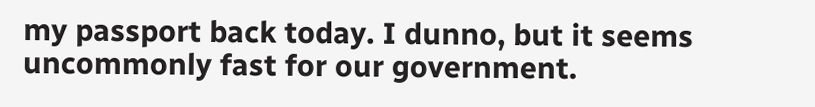my passport back today. I dunno, but it seems uncommonly fast for our government.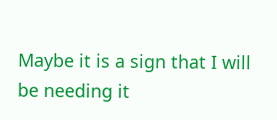Maybe it is a sign that I will be needing it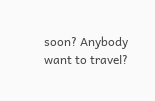soon? Anybody want to travel?